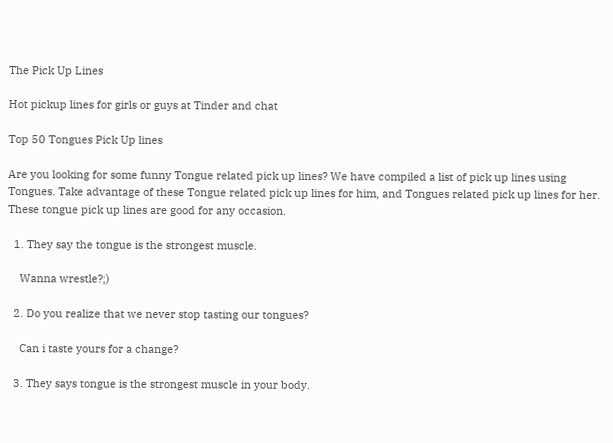The Pick Up Lines

Hot pickup lines for girls or guys at Tinder and chat

Top 50 Tongues Pick Up lines

Are you looking for some funny Tongue related pick up lines? We have compiled a list of pick up lines using Tongues. Take advantage of these Tongue related pick up lines for him, and Tongues related pick up lines for her. These tongue pick up lines are good for any occasion.

  1. They say the tongue is the strongest muscle.

    Wanna wrestle?;)

  2. Do you realize that we never stop tasting our tongues?

    Can i taste yours for a change?

  3. They says tongue is the strongest muscle in your body.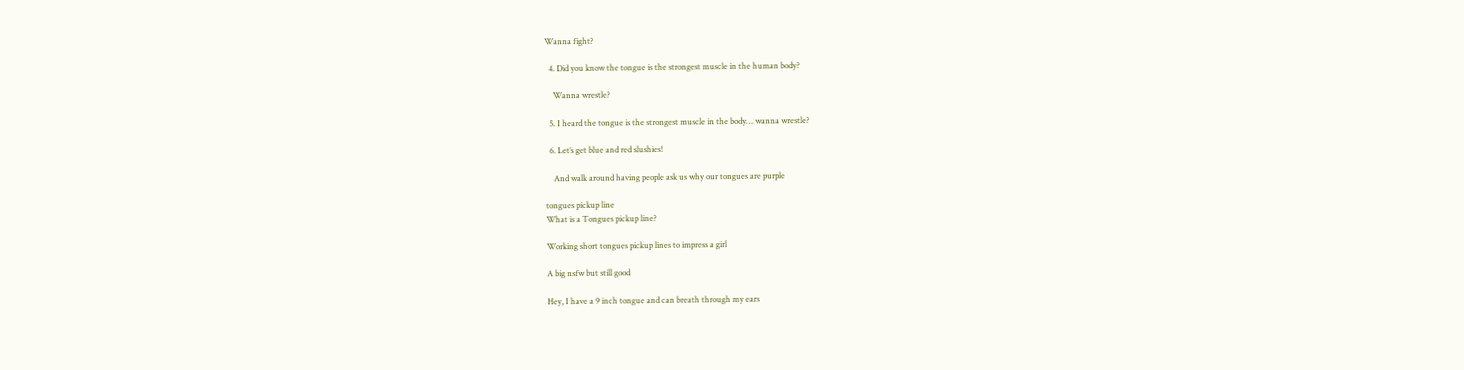Wanna fight?

  4. Did you know the tongue is the strongest muscle in the human body?

    Wanna wrestle?

  5. I heard the tongue is the strongest muscle in the body… wanna wrestle?

  6. Let’s get blue and red slushies!

    And walk around having people ask us why our tongues are purple

tongues pickup line
What is a Tongues pickup line?

Working short tongues pickup lines to impress a girl

A big nsfw but still good

Hey, I have a 9 inch tongue and can breath through my ears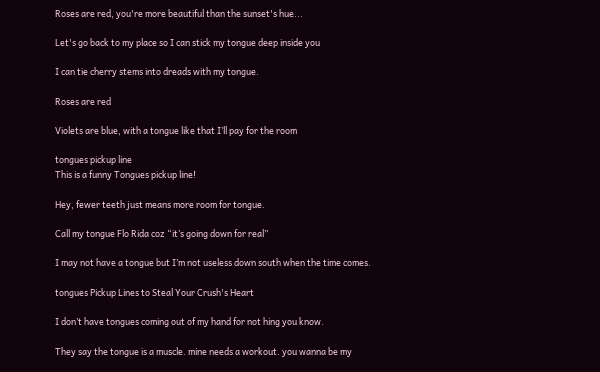Roses are red, you're more beautiful than the sunset's hue...

Let's go back to my place so I can stick my tongue deep inside you

I can tie cherry stems into dreads with my tongue.

Roses are red

Violets are blue, with a tongue like that I’ll pay for the room

tongues pickup line
This is a funny Tongues pickup line!

Hey, fewer teeth just means more room for tongue.

Call my tongue Flo Rida coz “it’s going down for real”

I may not have a tongue but I’m not useless down south when the time comes.

tongues Pickup Lines to Steal Your Crush's Heart

I don’t have tongues coming out of my hand for not hing you know.

They say the tongue is a muscle. mine needs a workout. you wanna be my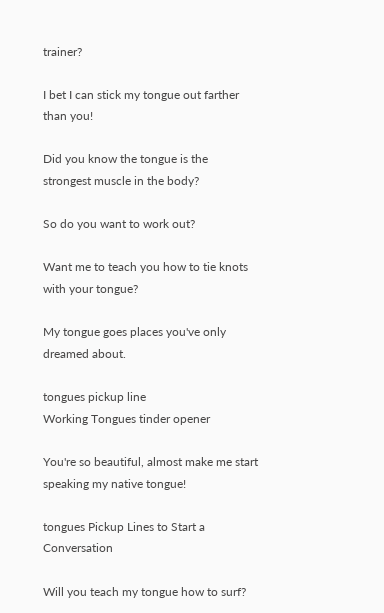trainer?

I bet I can stick my tongue out farther than you!

Did you know the tongue is the strongest muscle in the body?

So do you want to work out?

Want me to teach you how to tie knots with your tongue?

My tongue goes places you've only dreamed about.

tongues pickup line
Working Tongues tinder opener

You're so beautiful, almost make me start speaking my native tongue!

tongues Pickup Lines to Start a Conversation

Will you teach my tongue how to surf?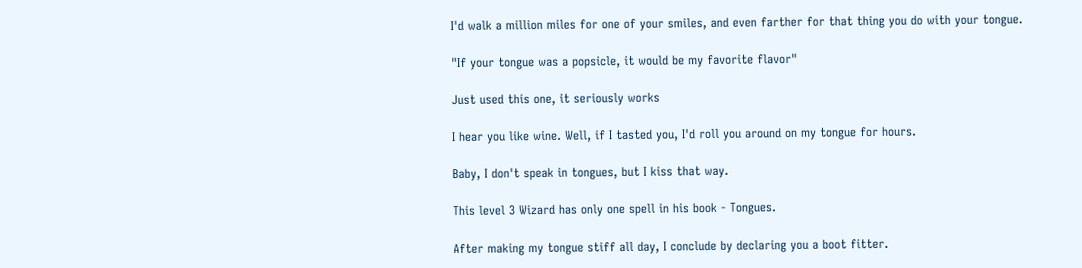I'd walk a million miles for one of your smiles, and even farther for that thing you do with your tongue.

"If your tongue was a popsicle, it would be my favorite flavor"

Just used this one, it seriously works

I hear you like wine. Well, if I tasted you, I'd roll you around on my tongue for hours.

Baby, I don't speak in tongues, but I kiss that way.

This level 3 Wizard has only one spell in his book - Tongues.

After making my tongue stiff all day, I conclude by declaring you a boot fitter.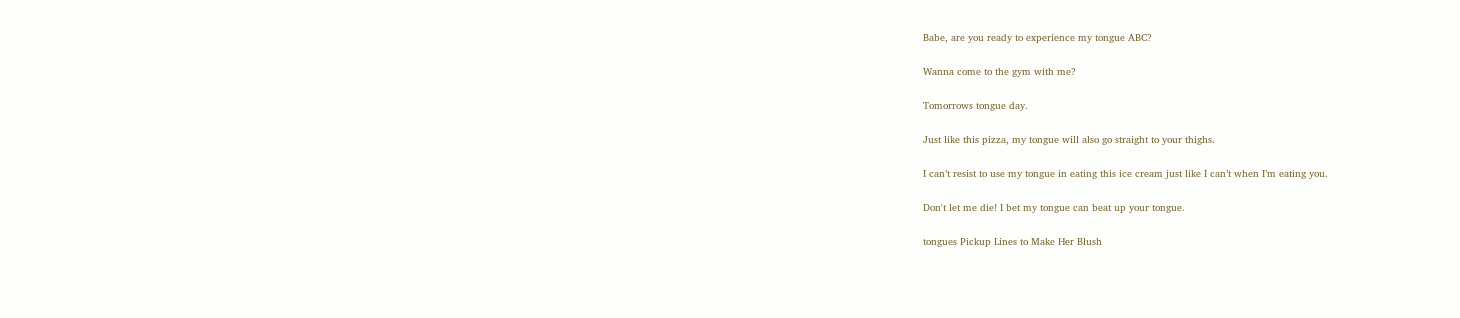Babe, are you ready to experience my tongue ABC?

Wanna come to the gym with me?

Tomorrows tongue day.

Just like this pizza, my tongue will also go straight to your thighs.

I can’t resist to use my tongue in eating this ice cream just like I can’t when I’m eating you.

Don't let me die! I bet my tongue can beat up your tongue.

tongues Pickup Lines to Make Her Blush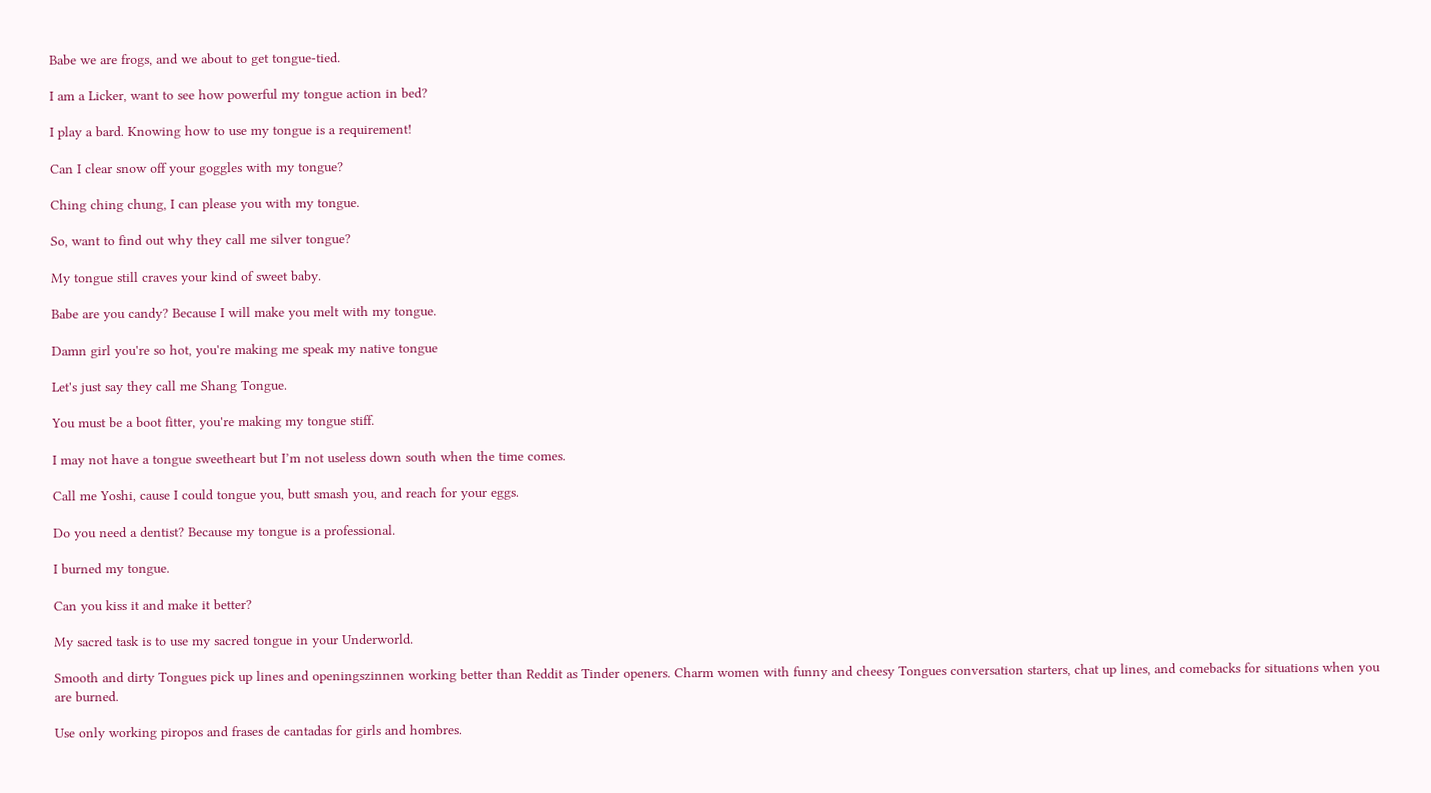Babe we are frogs, and we about to get tongue-tied.

I am a Licker, want to see how powerful my tongue action in bed?

I play a bard. Knowing how to use my tongue is a requirement!

Can I clear snow off your goggles with my tongue?

Ching ching chung, I can please you with my tongue.

So, want to find out why they call me silver tongue?

My tongue still craves your kind of sweet baby.

Babe are you candy? Because I will make you melt with my tongue.

Damn girl you're so hot, you're making me speak my native tongue

Let's just say they call me Shang Tongue.

You must be a boot fitter, you're making my tongue stiff.

I may not have a tongue sweetheart but I’m not useless down south when the time comes.

Call me Yoshi, cause I could tongue you, butt smash you, and reach for your eggs.

Do you need a dentist? Because my tongue is a professional.

I burned my tongue.

Can you kiss it and make it better?

My sacred task is to use my sacred tongue in your Underworld.

Smooth and dirty Tongues pick up lines and openingszinnen working better than Reddit as Tinder openers. Charm women with funny and cheesy Tongues conversation starters, chat up lines, and comebacks for situations when you are burned.

Use only working piropos and frases de cantadas for girls and hombres.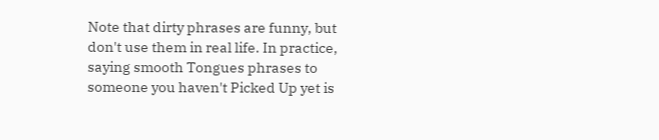Note that dirty phrases are funny, but don't use them in real life. In practice, saying smooth Tongues phrases to someone you haven't Picked Up yet is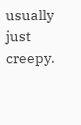usually just creepy.